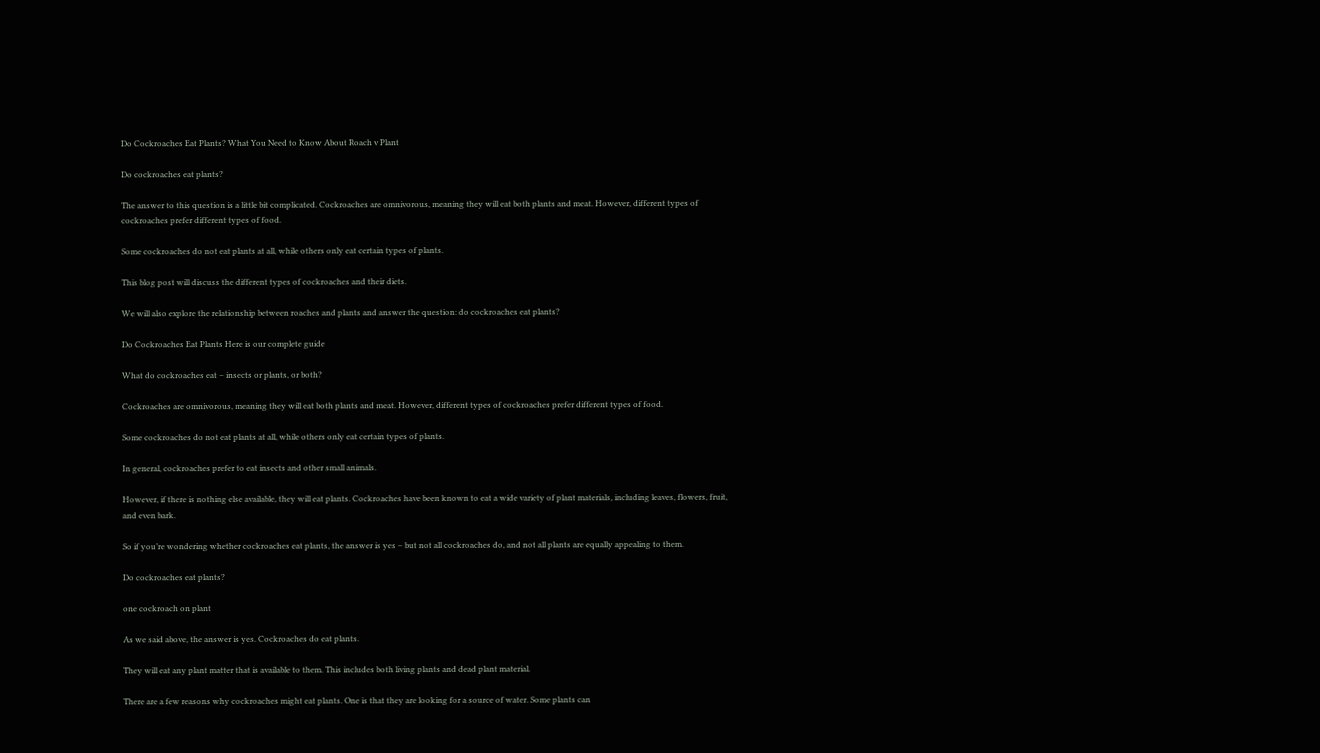Do Cockroaches Eat Plants? What You Need to Know About Roach v Plant

Do cockroaches eat plants?

The answer to this question is a little bit complicated. Cockroaches are omnivorous, meaning they will eat both plants and meat. However, different types of cockroaches prefer different types of food.

Some cockroaches do not eat plants at all, while others only eat certain types of plants.

This blog post will discuss the different types of cockroaches and their diets.

We will also explore the relationship between roaches and plants and answer the question: do cockroaches eat plants?

Do Cockroaches Eat Plants Here is our complete guide

What do cockroaches eat – insects or plants, or both?

Cockroaches are omnivorous, meaning they will eat both plants and meat. However, different types of cockroaches prefer different types of food.

Some cockroaches do not eat plants at all, while others only eat certain types of plants.

In general, cockroaches prefer to eat insects and other small animals.

However, if there is nothing else available, they will eat plants. Cockroaches have been known to eat a wide variety of plant materials, including leaves, flowers, fruit, and even bark.

So if you’re wondering whether cockroaches eat plants, the answer is yes – but not all cockroaches do, and not all plants are equally appealing to them.

Do cockroaches eat plants?

one cockroach on plant

As we said above, the answer is yes. Cockroaches do eat plants.

They will eat any plant matter that is available to them. This includes both living plants and dead plant material.

There are a few reasons why cockroaches might eat plants. One is that they are looking for a source of water. Some plants can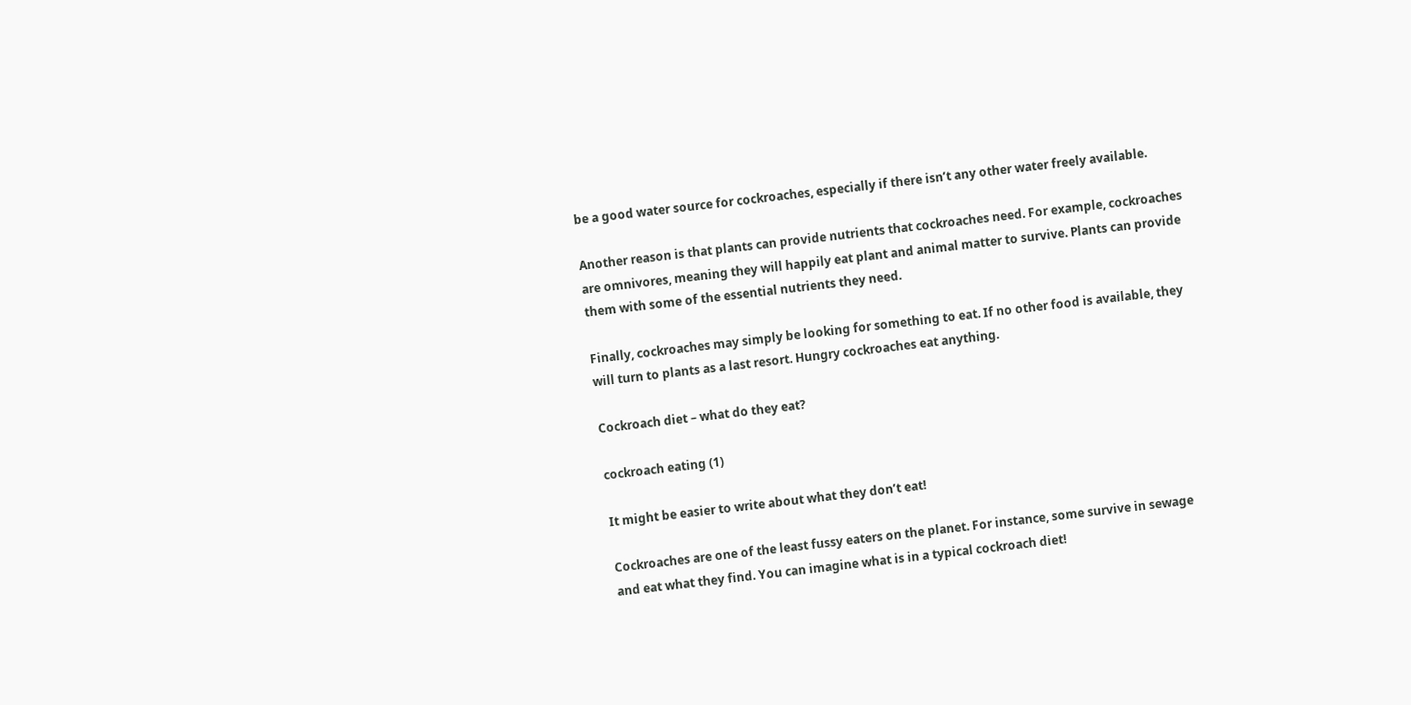be a good water source for cockroaches, especially if there isn’t any other water freely available.

Another reason is that plants can provide nutrients that cockroaches need. For example, cockroaches are omnivores, meaning they will happily eat plant and animal matter to survive. Plants can provide them with some of the essential nutrients they need.

Finally, cockroaches may simply be looking for something to eat. If no other food is available, they will turn to plants as a last resort. Hungry cockroaches eat anything.

Cockroach diet – what do they eat?

cockroach eating (1)

It might be easier to write about what they don’t eat!

Cockroaches are one of the least fussy eaters on the planet. For instance, some survive in sewage and eat what they find. You can imagine what is in a typical cockroach diet!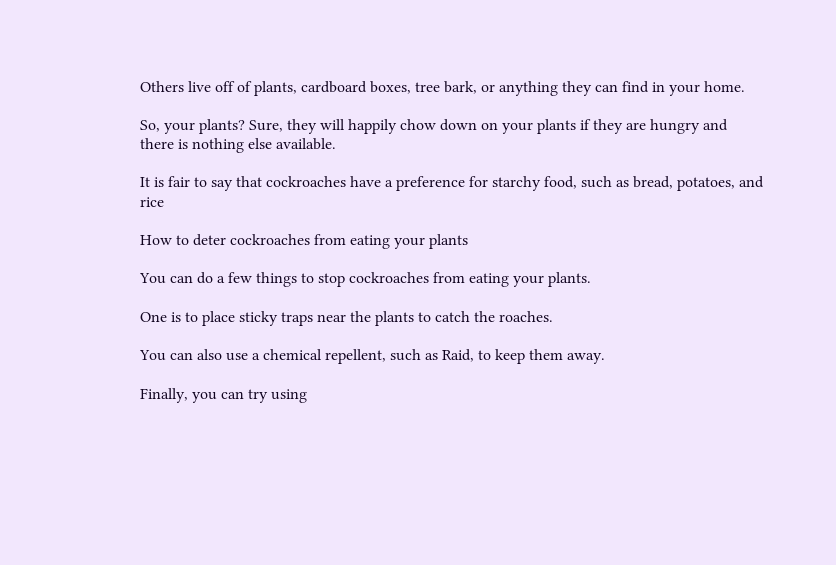Others live off of plants, cardboard boxes, tree bark, or anything they can find in your home.

So, your plants? Sure, they will happily chow down on your plants if they are hungry and there is nothing else available.

It is fair to say that cockroaches have a preference for starchy food, such as bread, potatoes, and rice

How to deter cockroaches from eating your plants

You can do a few things to stop cockroaches from eating your plants.

One is to place sticky traps near the plants to catch the roaches.

You can also use a chemical repellent, such as Raid, to keep them away.

Finally, you can try using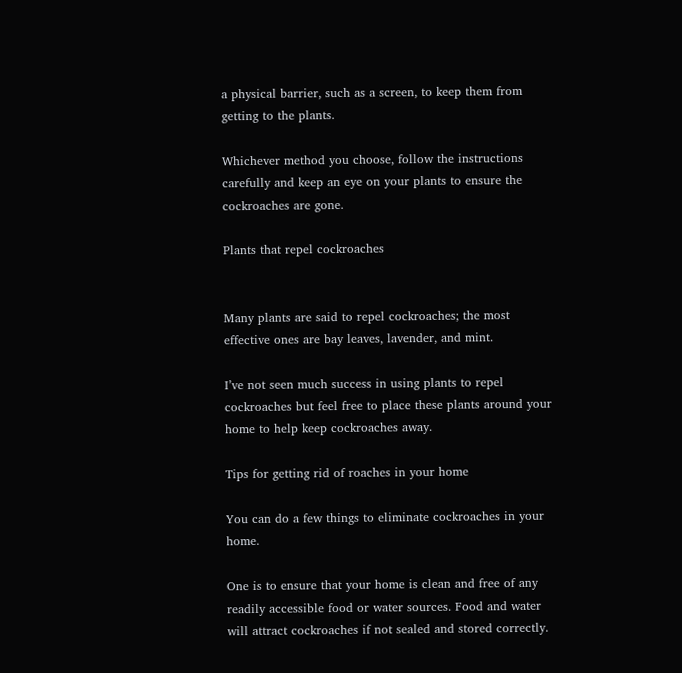a physical barrier, such as a screen, to keep them from getting to the plants.

Whichever method you choose, follow the instructions carefully and keep an eye on your plants to ensure the cockroaches are gone.

Plants that repel cockroaches


Many plants are said to repel cockroaches; the most effective ones are bay leaves, lavender, and mint.

I’ve not seen much success in using plants to repel cockroaches but feel free to place these plants around your home to help keep cockroaches away.

Tips for getting rid of roaches in your home

You can do a few things to eliminate cockroaches in your home.

One is to ensure that your home is clean and free of any readily accessible food or water sources. Food and water will attract cockroaches if not sealed and stored correctly.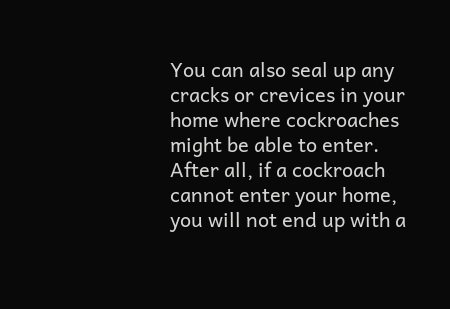You can also seal up any cracks or crevices in your home where cockroaches might be able to enter. After all, if a cockroach cannot enter your home, you will not end up with a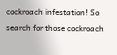cockroach infestation! So search for those cockroach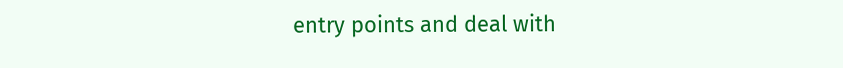entry points and deal with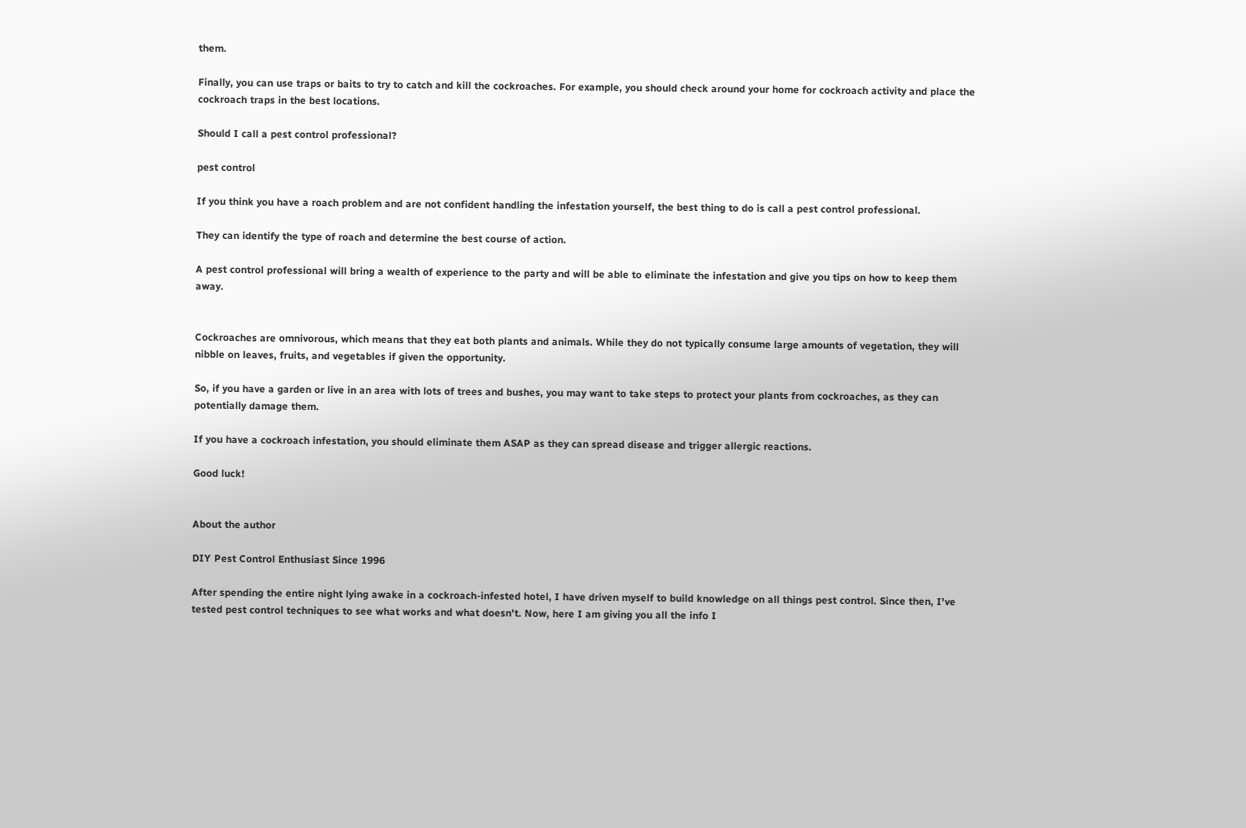them.

Finally, you can use traps or baits to try to catch and kill the cockroaches. For example, you should check around your home for cockroach activity and place the cockroach traps in the best locations.

Should I call a pest control professional?

pest control

If you think you have a roach problem and are not confident handling the infestation yourself, the best thing to do is call a pest control professional.

They can identify the type of roach and determine the best course of action.

A pest control professional will bring a wealth of experience to the party and will be able to eliminate the infestation and give you tips on how to keep them away.


Cockroaches are omnivorous, which means that they eat both plants and animals. While they do not typically consume large amounts of vegetation, they will nibble on leaves, fruits, and vegetables if given the opportunity.

So, if you have a garden or live in an area with lots of trees and bushes, you may want to take steps to protect your plants from cockroaches, as they can potentially damage them.

If you have a cockroach infestation, you should eliminate them ASAP as they can spread disease and trigger allergic reactions.

Good luck!


About the author

DIY Pest Control Enthusiast Since 1996

After spending the entire night lying awake in a cockroach-infested hotel, I have driven myself to build knowledge on all things pest control. Since then, I've tested pest control techniques to see what works and what doesn't. Now, here I am giving you all the info I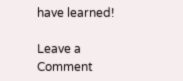have learned!

Leave a Comment